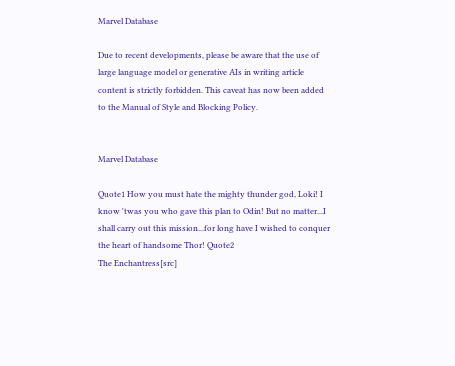Marvel Database

Due to recent developments, please be aware that the use of large language model or generative AIs in writing article content is strictly forbidden. This caveat has now been added to the Manual of Style and Blocking Policy.


Marvel Database

Quote1 How you must hate the mighty thunder god, Loki! I know 'twas you who gave this plan to Odin! But no matter...I shall carry out this mission...for long have I wished to conquer the heart of handsome Thor! Quote2
The Enchantress[src]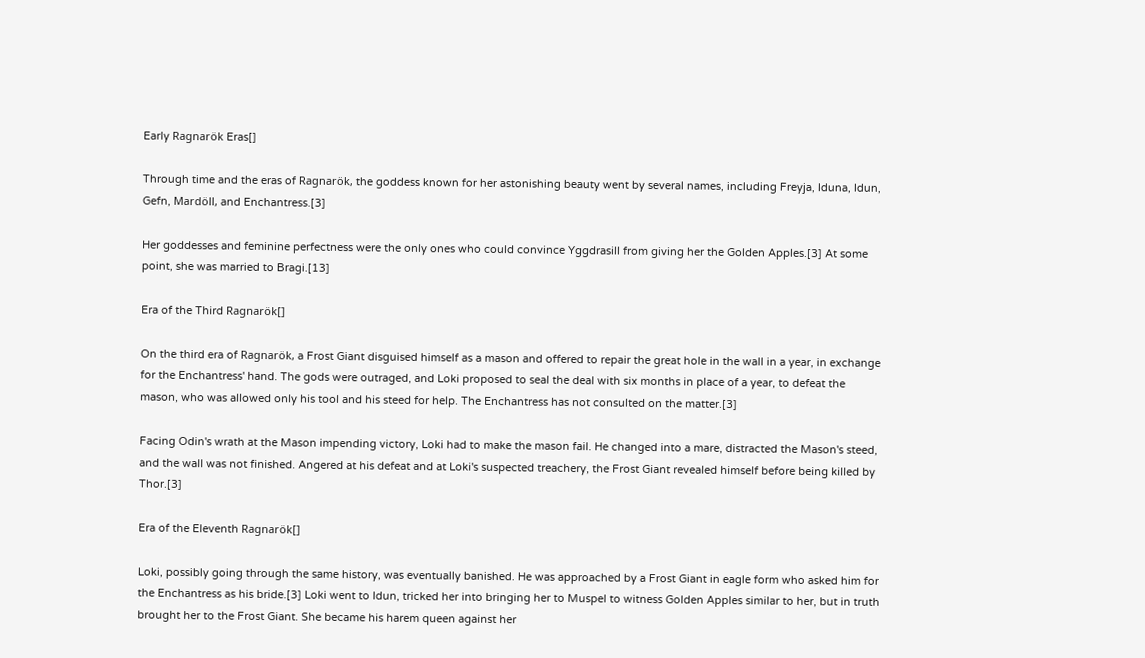Early Ragnarök Eras[]

Through time and the eras of Ragnarök, the goddess known for her astonishing beauty went by several names, including Freyja, Iduna, Idun, Gefn, Mardöll, and Enchantress.[3]

Her goddesses and feminine perfectness were the only ones who could convince Yggdrasill from giving her the Golden Apples.[3] At some point, she was married to Bragi.[13]

Era of the Third Ragnarök[]

On the third era of Ragnarök, a Frost Giant disguised himself as a mason and offered to repair the great hole in the wall in a year, in exchange for the Enchantress' hand. The gods were outraged, and Loki proposed to seal the deal with six months in place of a year, to defeat the mason, who was allowed only his tool and his steed for help. The Enchantress has not consulted on the matter.[3]

Facing Odin's wrath at the Mason impending victory, Loki had to make the mason fail. He changed into a mare, distracted the Mason's steed, and the wall was not finished. Angered at his defeat and at Loki's suspected treachery, the Frost Giant revealed himself before being killed by Thor.[3]

Era of the Eleventh Ragnarök[]

Loki, possibly going through the same history, was eventually banished. He was approached by a Frost Giant in eagle form who asked him for the Enchantress as his bride.[3] Loki went to Idun, tricked her into bringing her to Muspel to witness Golden Apples similar to her, but in truth brought her to the Frost Giant. She became his harem queen against her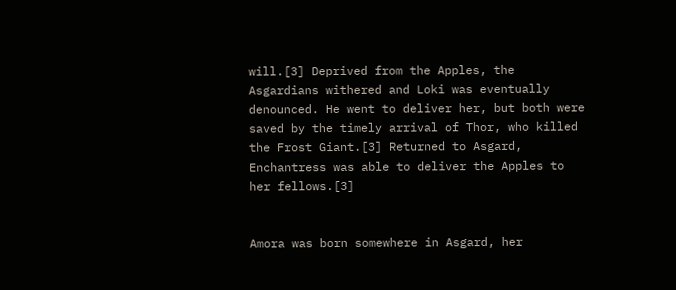will.[3] Deprived from the Apples, the Asgardians withered and Loki was eventually denounced. He went to deliver her, but both were saved by the timely arrival of Thor, who killed the Frost Giant.[3] Returned to Asgard, Enchantress was able to deliver the Apples to her fellows.[3]


Amora was born somewhere in Asgard, her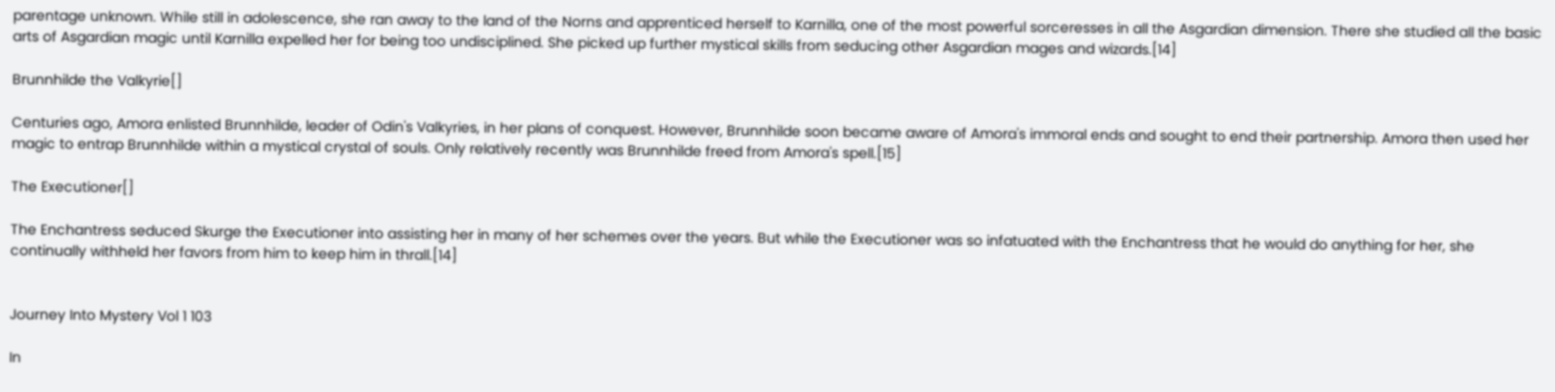parentage unknown. While still in adolescence, she ran away to the land of the Norns and apprenticed herself to Karnilla, one of the most powerful sorceresses in all the Asgardian dimension. There she studied all the basic arts of Asgardian magic until Karnilla expelled her for being too undisciplined. She picked up further mystical skills from seducing other Asgardian mages and wizards.[14]

Brunnhilde the Valkyrie[]

Centuries ago, Amora enlisted Brunnhilde, leader of Odin's Valkyries, in her plans of conquest. However, Brunnhilde soon became aware of Amora's immoral ends and sought to end their partnership. Amora then used her magic to entrap Brunnhilde within a mystical crystal of souls. Only relatively recently was Brunnhilde freed from Amora's spell.[15]

The Executioner[]

The Enchantress seduced Skurge the Executioner into assisting her in many of her schemes over the years. But while the Executioner was so infatuated with the Enchantress that he would do anything for her, she continually withheld her favors from him to keep him in thrall.[14]


Journey Into Mystery Vol 1 103

In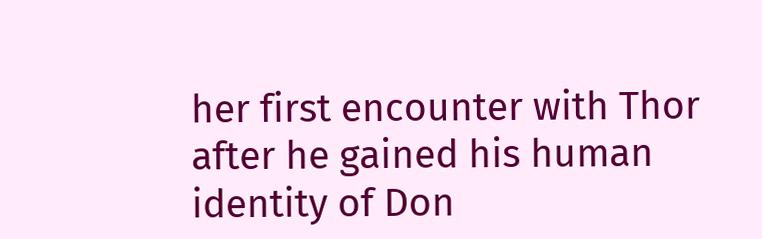her first encounter with Thor after he gained his human identity of Don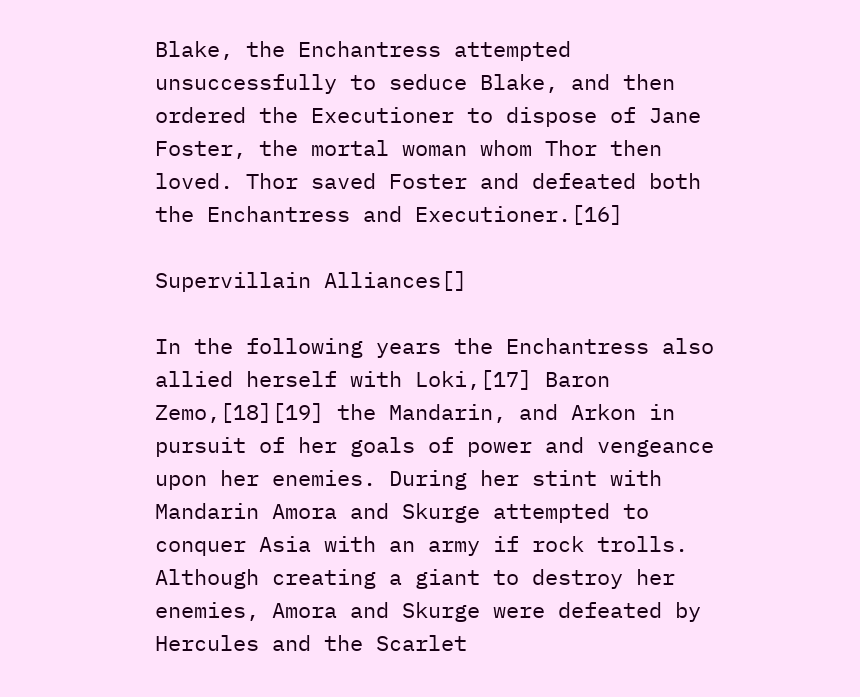Blake, the Enchantress attempted unsuccessfully to seduce Blake, and then ordered the Executioner to dispose of Jane Foster, the mortal woman whom Thor then loved. Thor saved Foster and defeated both the Enchantress and Executioner.[16]

Supervillain Alliances[]

In the following years the Enchantress also allied herself with Loki,[17] Baron Zemo,[18][19] the Mandarin, and Arkon in pursuit of her goals of power and vengeance upon her enemies. During her stint with Mandarin Amora and Skurge attempted to conquer Asia with an army if rock trolls. Although creating a giant to destroy her enemies, Amora and Skurge were defeated by Hercules and the Scarlet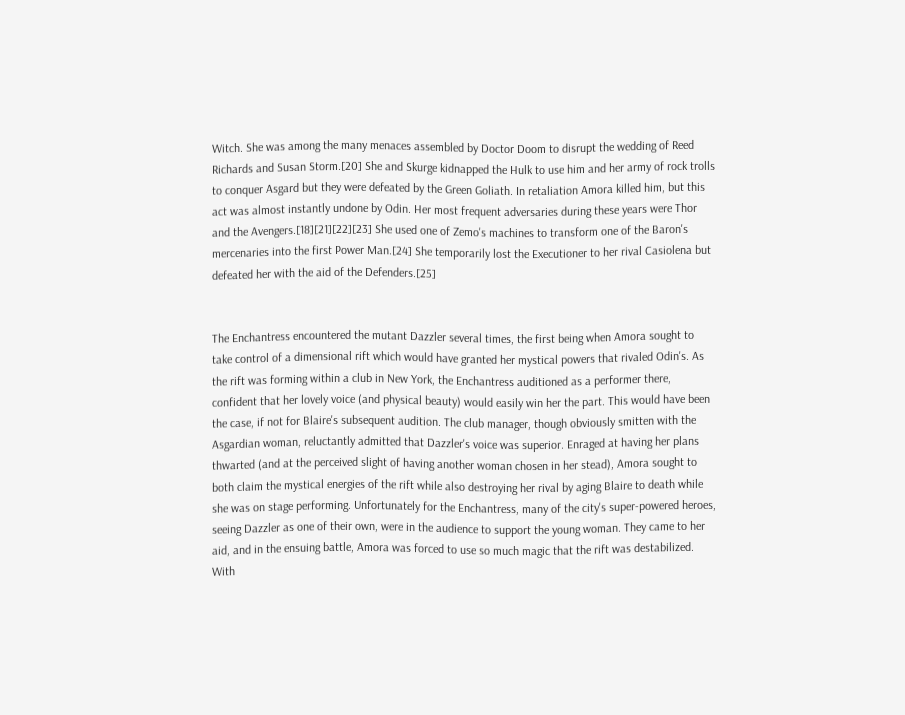Witch. She was among the many menaces assembled by Doctor Doom to disrupt the wedding of Reed Richards and Susan Storm.[20] She and Skurge kidnapped the Hulk to use him and her army of rock trolls to conquer Asgard but they were defeated by the Green Goliath. In retaliation Amora killed him, but this act was almost instantly undone by Odin. Her most frequent adversaries during these years were Thor and the Avengers.[18][21][22][23] She used one of Zemo's machines to transform one of the Baron's mercenaries into the first Power Man.[24] She temporarily lost the Executioner to her rival Casiolena but defeated her with the aid of the Defenders.[25]


The Enchantress encountered the mutant Dazzler several times, the first being when Amora sought to take control of a dimensional rift which would have granted her mystical powers that rivaled Odin's. As the rift was forming within a club in New York, the Enchantress auditioned as a performer there, confident that her lovely voice (and physical beauty) would easily win her the part. This would have been the case, if not for Blaire's subsequent audition. The club manager, though obviously smitten with the Asgardian woman, reluctantly admitted that Dazzler's voice was superior. Enraged at having her plans thwarted (and at the perceived slight of having another woman chosen in her stead), Amora sought to both claim the mystical energies of the rift while also destroying her rival by aging Blaire to death while she was on stage performing. Unfortunately for the Enchantress, many of the city's super-powered heroes, seeing Dazzler as one of their own, were in the audience to support the young woman. They came to her aid, and in the ensuing battle, Amora was forced to use so much magic that the rift was destabilized. With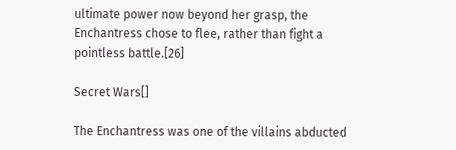ultimate power now beyond her grasp, the Enchantress chose to flee, rather than fight a pointless battle.[26]

Secret Wars[]

The Enchantress was one of the villains abducted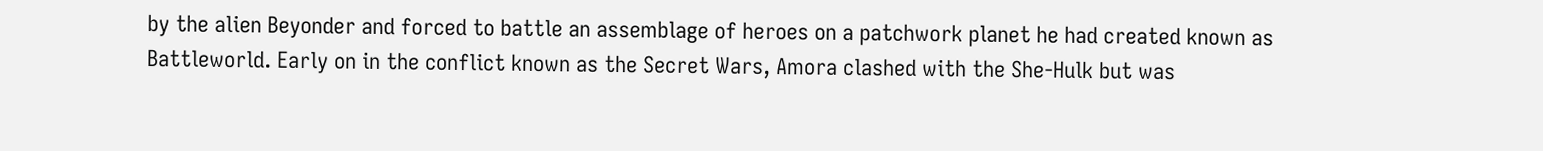by the alien Beyonder and forced to battle an assemblage of heroes on a patchwork planet he had created known as Battleworld. Early on in the conflict known as the Secret Wars, Amora clashed with the She-Hulk but was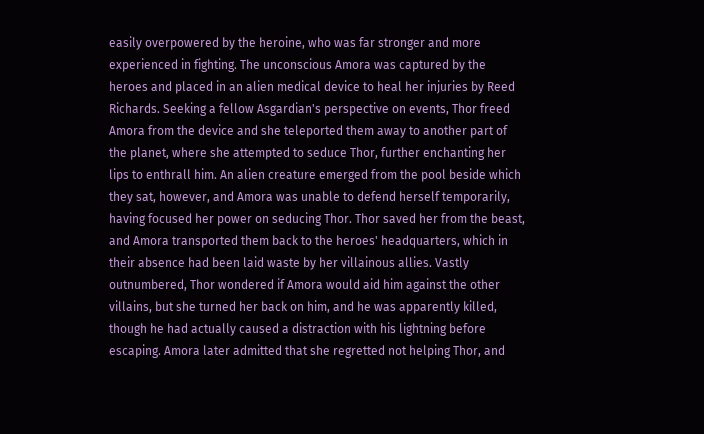easily overpowered by the heroine, who was far stronger and more experienced in fighting. The unconscious Amora was captured by the heroes and placed in an alien medical device to heal her injuries by Reed Richards. Seeking a fellow Asgardian's perspective on events, Thor freed Amora from the device and she teleported them away to another part of the planet, where she attempted to seduce Thor, further enchanting her lips to enthrall him. An alien creature emerged from the pool beside which they sat, however, and Amora was unable to defend herself temporarily, having focused her power on seducing Thor. Thor saved her from the beast, and Amora transported them back to the heroes' headquarters, which in their absence had been laid waste by her villainous allies. Vastly outnumbered, Thor wondered if Amora would aid him against the other villains, but she turned her back on him, and he was apparently killed, though he had actually caused a distraction with his lightning before escaping. Amora later admitted that she regretted not helping Thor, and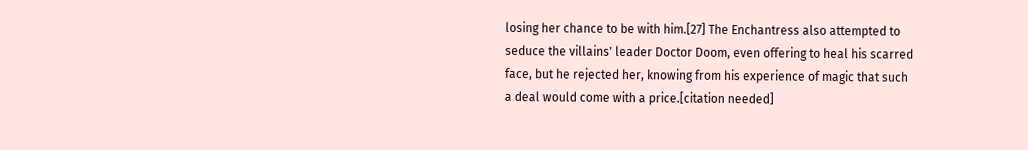losing her chance to be with him.[27] The Enchantress also attempted to seduce the villains' leader Doctor Doom, even offering to heal his scarred face, but he rejected her, knowing from his experience of magic that such a deal would come with a price.[citation needed]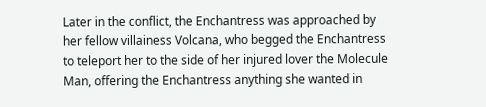Later in the conflict, the Enchantress was approached by her fellow villainess Volcana, who begged the Enchantress to teleport her to the side of her injured lover the Molecule Man, offering the Enchantress anything she wanted in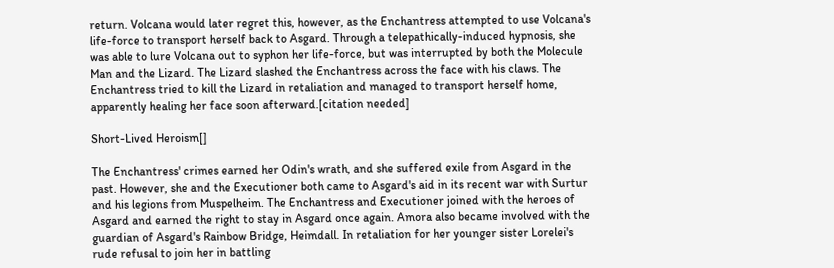return. Volcana would later regret this, however, as the Enchantress attempted to use Volcana's life-force to transport herself back to Asgard. Through a telepathically-induced hypnosis, she was able to lure Volcana out to syphon her life-force, but was interrupted by both the Molecule Man and the Lizard. The Lizard slashed the Enchantress across the face with his claws. The Enchantress tried to kill the Lizard in retaliation and managed to transport herself home, apparently healing her face soon afterward.[citation needed]

Short-Lived Heroism[]

The Enchantress' crimes earned her Odin's wrath, and she suffered exile from Asgard in the past. However, she and the Executioner both came to Asgard's aid in its recent war with Surtur and his legions from Muspelheim. The Enchantress and Executioner joined with the heroes of Asgard and earned the right to stay in Asgard once again. Amora also became involved with the guardian of Asgard's Rainbow Bridge, Heimdall. In retaliation for her younger sister Lorelei's rude refusal to join her in battling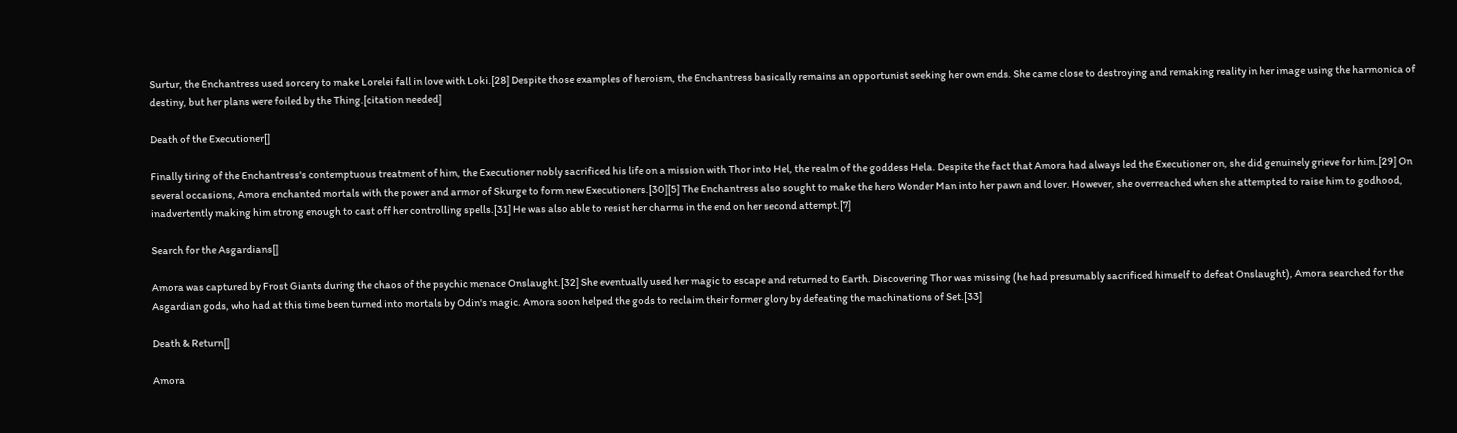Surtur, the Enchantress used sorcery to make Lorelei fall in love with Loki.[28] Despite those examples of heroism, the Enchantress basically remains an opportunist seeking her own ends. She came close to destroying and remaking reality in her image using the harmonica of destiny, but her plans were foiled by the Thing.[citation needed]

Death of the Executioner[]

Finally tiring of the Enchantress's contemptuous treatment of him, the Executioner nobly sacrificed his life on a mission with Thor into Hel, the realm of the goddess Hela. Despite the fact that Amora had always led the Executioner on, she did genuinely grieve for him.[29] On several occasions, Amora enchanted mortals with the power and armor of Skurge to form new Executioners.[30][5] The Enchantress also sought to make the hero Wonder Man into her pawn and lover. However, she overreached when she attempted to raise him to godhood, inadvertently making him strong enough to cast off her controlling spells.[31] He was also able to resist her charms in the end on her second attempt.[7]

Search for the Asgardians[]

Amora was captured by Frost Giants during the chaos of the psychic menace Onslaught.[32] She eventually used her magic to escape and returned to Earth. Discovering Thor was missing (he had presumably sacrificed himself to defeat Onslaught), Amora searched for the Asgardian gods, who had at this time been turned into mortals by Odin's magic. Amora soon helped the gods to reclaim their former glory by defeating the machinations of Set.[33]

Death & Return[]

Amora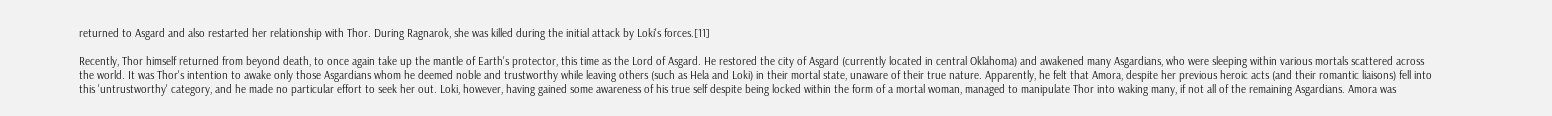returned to Asgard and also restarted her relationship with Thor. During Ragnarok, she was killed during the initial attack by Loki's forces.[11]

Recently, Thor himself returned from beyond death, to once again take up the mantle of Earth's protector, this time as the Lord of Asgard. He restored the city of Asgard (currently located in central Oklahoma) and awakened many Asgardians, who were sleeping within various mortals scattered across the world. It was Thor's intention to awake only those Asgardians whom he deemed noble and trustworthy while leaving others (such as Hela and Loki) in their mortal state, unaware of their true nature. Apparently, he felt that Amora, despite her previous heroic acts (and their romantic liaisons) fell into this 'untrustworthy' category, and he made no particular effort to seek her out. Loki, however, having gained some awareness of his true self despite being locked within the form of a mortal woman, managed to manipulate Thor into waking many, if not all of the remaining Asgardians. Amora was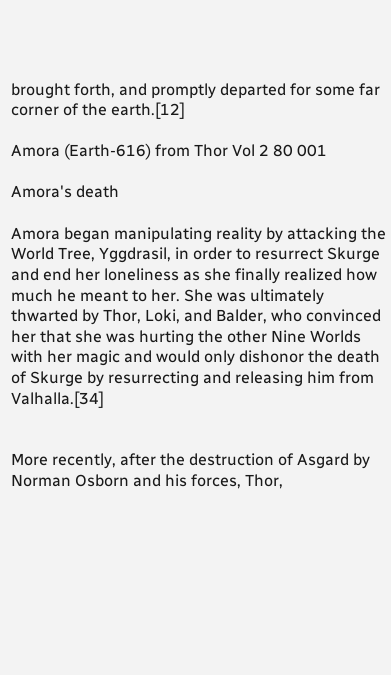brought forth, and promptly departed for some far corner of the earth.[12]

Amora (Earth-616) from Thor Vol 2 80 001

Amora's death

Amora began manipulating reality by attacking the World Tree, Yggdrasil, in order to resurrect Skurge and end her loneliness as she finally realized how much he meant to her. She was ultimately thwarted by Thor, Loki, and Balder, who convinced her that she was hurting the other Nine Worlds with her magic and would only dishonor the death of Skurge by resurrecting and releasing him from Valhalla.[34]


More recently, after the destruction of Asgard by Norman Osborn and his forces, Thor,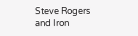Steve Rogers and Iron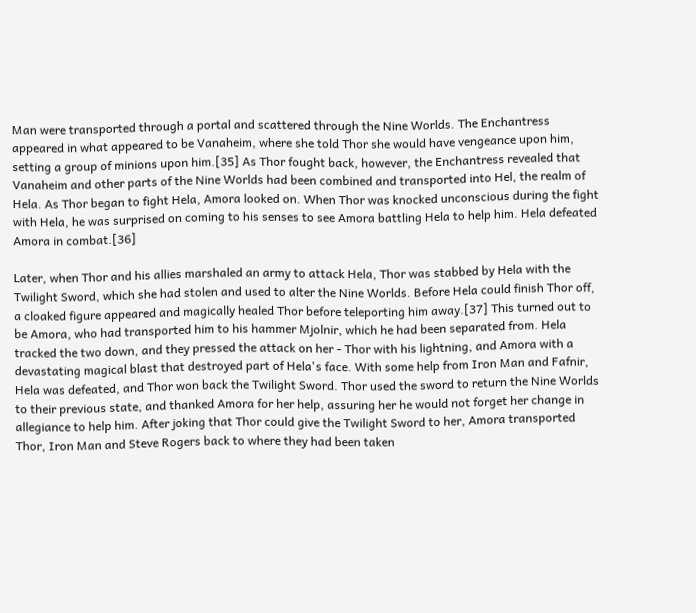Man were transported through a portal and scattered through the Nine Worlds. The Enchantress appeared in what appeared to be Vanaheim, where she told Thor she would have vengeance upon him, setting a group of minions upon him.[35] As Thor fought back, however, the Enchantress revealed that Vanaheim and other parts of the Nine Worlds had been combined and transported into Hel, the realm of Hela. As Thor began to fight Hela, Amora looked on. When Thor was knocked unconscious during the fight with Hela, he was surprised on coming to his senses to see Amora battling Hela to help him. Hela defeated Amora in combat.[36]

Later, when Thor and his allies marshaled an army to attack Hela, Thor was stabbed by Hela with the Twilight Sword, which she had stolen and used to alter the Nine Worlds. Before Hela could finish Thor off, a cloaked figure appeared and magically healed Thor before teleporting him away.[37] This turned out to be Amora, who had transported him to his hammer Mjolnir, which he had been separated from. Hela tracked the two down, and they pressed the attack on her - Thor with his lightning, and Amora with a devastating magical blast that destroyed part of Hela's face. With some help from Iron Man and Fafnir, Hela was defeated, and Thor won back the Twilight Sword. Thor used the sword to return the Nine Worlds to their previous state, and thanked Amora for her help, assuring her he would not forget her change in allegiance to help him. After joking that Thor could give the Twilight Sword to her, Amora transported Thor, Iron Man and Steve Rogers back to where they had been taken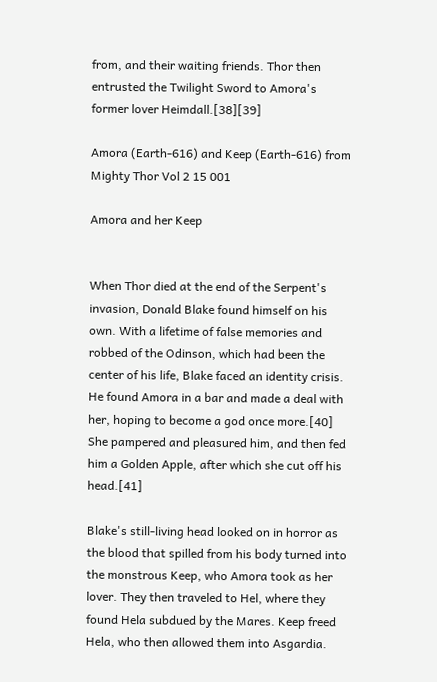from, and their waiting friends. Thor then entrusted the Twilight Sword to Amora's former lover Heimdall.[38][39]

Amora (Earth-616) and Keep (Earth-616) from Mighty Thor Vol 2 15 001

Amora and her Keep


When Thor died at the end of the Serpent's invasion, Donald Blake found himself on his own. With a lifetime of false memories and robbed of the Odinson, which had been the center of his life, Blake faced an identity crisis. He found Amora in a bar and made a deal with her, hoping to become a god once more.[40] She pampered and pleasured him, and then fed him a Golden Apple, after which she cut off his head.[41]

Blake's still-living head looked on in horror as the blood that spilled from his body turned into the monstrous Keep, who Amora took as her lover. They then traveled to Hel, where they found Hela subdued by the Mares. Keep freed Hela, who then allowed them into Asgardia.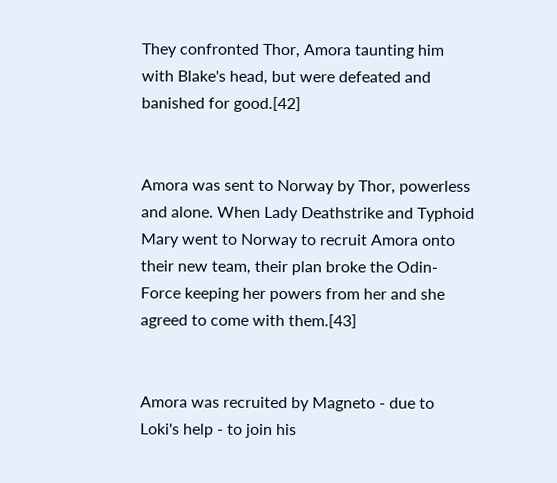They confronted Thor, Amora taunting him with Blake's head, but were defeated and banished for good.[42]


Amora was sent to Norway by Thor, powerless and alone. When Lady Deathstrike and Typhoid Mary went to Norway to recruit Amora onto their new team, their plan broke the Odin-Force keeping her powers from her and she agreed to come with them.[43]


Amora was recruited by Magneto - due to Loki's help - to join his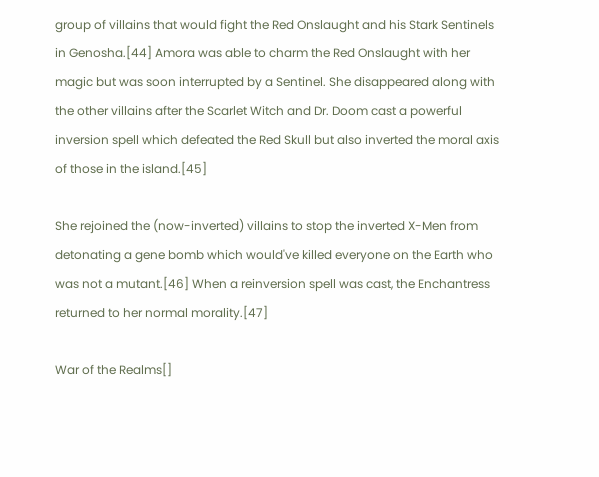group of villains that would fight the Red Onslaught and his Stark Sentinels in Genosha.[44] Amora was able to charm the Red Onslaught with her magic but was soon interrupted by a Sentinel. She disappeared along with the other villains after the Scarlet Witch and Dr. Doom cast a powerful inversion spell which defeated the Red Skull but also inverted the moral axis of those in the island.[45]

She rejoined the (now-inverted) villains to stop the inverted X-Men from detonating a gene bomb which would've killed everyone on the Earth who was not a mutant.[46] When a reinversion spell was cast, the Enchantress returned to her normal morality.[47]

War of the Realms[]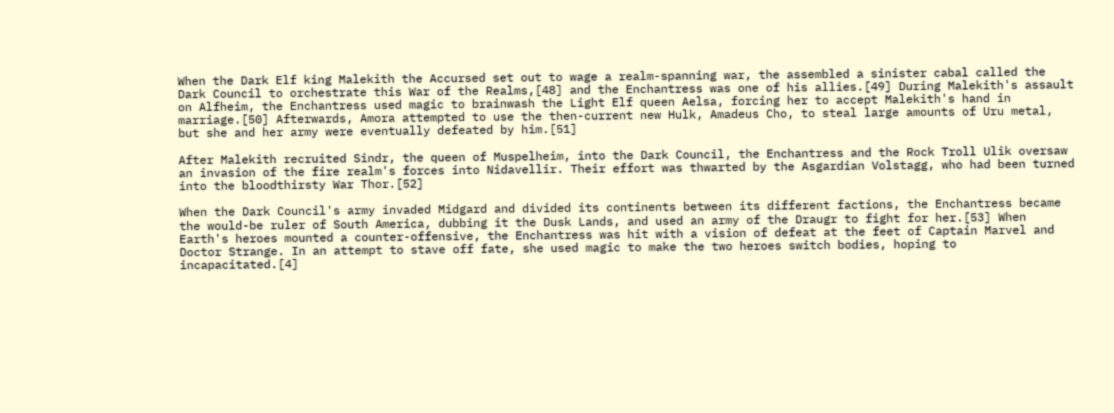When the Dark Elf king Malekith the Accursed set out to wage a realm-spanning war, the assembled a sinister cabal called the Dark Council to orchestrate this War of the Realms,[48] and the Enchantress was one of his allies.[49] During Malekith's assault on Alfheim, the Enchantress used magic to brainwash the Light Elf queen Aelsa, forcing her to accept Malekith's hand in marriage.[50] Afterwards, Amora attempted to use the then-current new Hulk, Amadeus Cho, to steal large amounts of Uru metal, but she and her army were eventually defeated by him.[51]

After Malekith recruited Sindr, the queen of Muspelheim, into the Dark Council, the Enchantress and the Rock Troll Ulik oversaw an invasion of the fire realm's forces into Nidavellir. Their effort was thwarted by the Asgardian Volstagg, who had been turned into the bloodthirsty War Thor.[52]

When the Dark Council's army invaded Midgard and divided its continents between its different factions, the Enchantress became the would-be ruler of South America, dubbing it the Dusk Lands, and used an army of the Draugr to fight for her.[53] When Earth's heroes mounted a counter-offensive, the Enchantress was hit with a vision of defeat at the feet of Captain Marvel and Doctor Strange. In an attempt to stave off fate, she used magic to make the two heroes switch bodies, hoping to incapacitated.[4]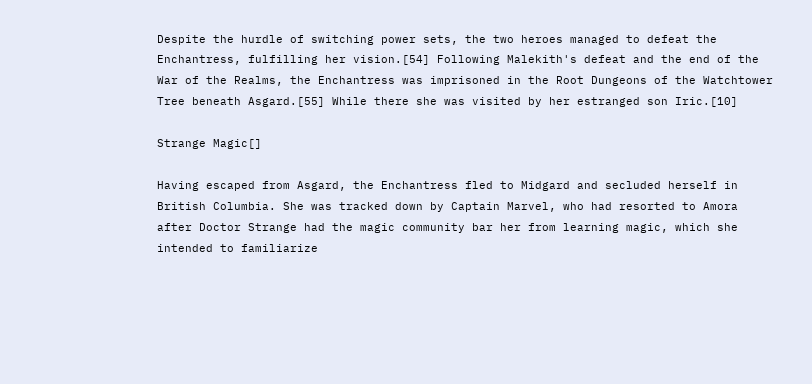Despite the hurdle of switching power sets, the two heroes managed to defeat the Enchantress, fulfilling her vision.[54] Following Malekith's defeat and the end of the War of the Realms, the Enchantress was imprisoned in the Root Dungeons of the Watchtower Tree beneath Asgard.[55] While there she was visited by her estranged son Iric.[10]

Strange Magic[]

Having escaped from Asgard, the Enchantress fled to Midgard and secluded herself in British Columbia. She was tracked down by Captain Marvel, who had resorted to Amora after Doctor Strange had the magic community bar her from learning magic, which she intended to familiarize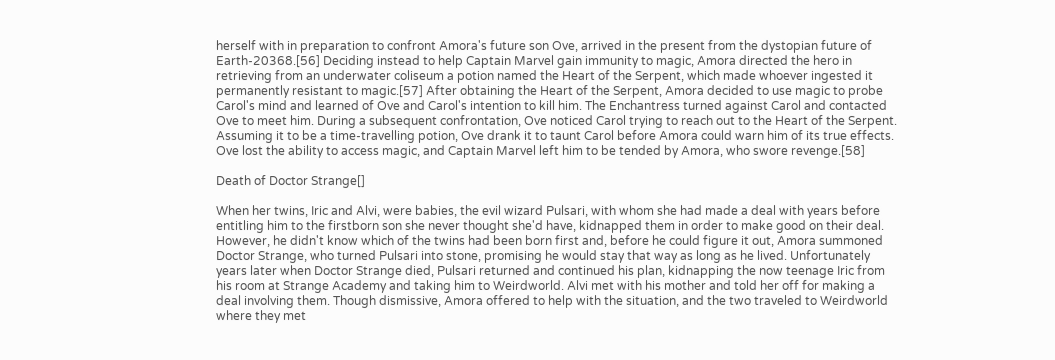herself with in preparation to confront Amora's future son Ove, arrived in the present from the dystopian future of Earth-20368.[56] Deciding instead to help Captain Marvel gain immunity to magic, Amora directed the hero in retrieving from an underwater coliseum a potion named the Heart of the Serpent, which made whoever ingested it permanently resistant to magic.[57] After obtaining the Heart of the Serpent, Amora decided to use magic to probe Carol's mind and learned of Ove and Carol's intention to kill him. The Enchantress turned against Carol and contacted Ove to meet him. During a subsequent confrontation, Ove noticed Carol trying to reach out to the Heart of the Serpent. Assuming it to be a time-travelling potion, Ove drank it to taunt Carol before Amora could warn him of its true effects. Ove lost the ability to access magic, and Captain Marvel left him to be tended by Amora, who swore revenge.[58]

Death of Doctor Strange[]

When her twins, Iric and Alvi, were babies, the evil wizard Pulsari, with whom she had made a deal with years before entitling him to the firstborn son she never thought she'd have, kidnapped them in order to make good on their deal. However, he didn't know which of the twins had been born first and, before he could figure it out, Amora summoned Doctor Strange, who turned Pulsari into stone, promising he would stay that way as long as he lived. Unfortunately years later when Doctor Strange died, Pulsari returned and continued his plan, kidnapping the now teenage Iric from his room at Strange Academy and taking him to Weirdworld. Alvi met with his mother and told her off for making a deal involving them. Though dismissive, Amora offered to help with the situation, and the two traveled to Weirdworld where they met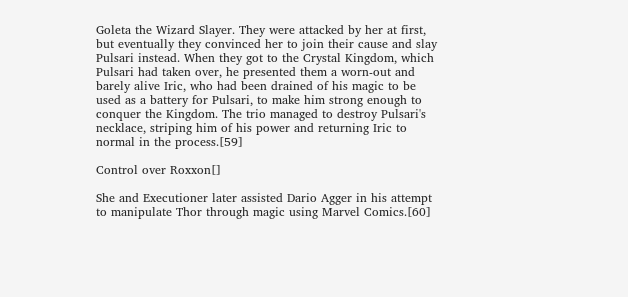Goleta the Wizard Slayer. They were attacked by her at first, but eventually they convinced her to join their cause and slay Pulsari instead. When they got to the Crystal Kingdom, which Pulsari had taken over, he presented them a worn-out and barely alive Iric, who had been drained of his magic to be used as a battery for Pulsari, to make him strong enough to conquer the Kingdom. The trio managed to destroy Pulsari's necklace, striping him of his power and returning Iric to normal in the process.[59]

Control over Roxxon[]

She and Executioner later assisted Dario Agger in his attempt to manipulate Thor through magic using Marvel Comics.[60]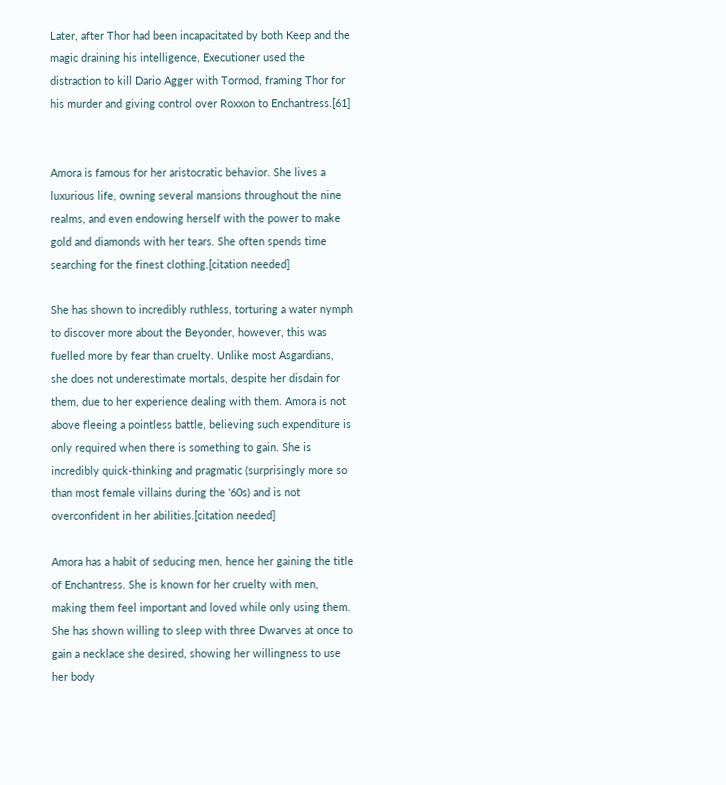Later, after Thor had been incapacitated by both Keep and the magic draining his intelligence, Executioner used the distraction to kill Dario Agger with Tormod, framing Thor for his murder and giving control over Roxxon to Enchantress.[61]


Amora is famous for her aristocratic behavior. She lives a luxurious life, owning several mansions throughout the nine realms, and even endowing herself with the power to make gold and diamonds with her tears. She often spends time searching for the finest clothing.[citation needed]

She has shown to incredibly ruthless, torturing a water nymph to discover more about the Beyonder, however, this was fuelled more by fear than cruelty. Unlike most Asgardians, she does not underestimate mortals, despite her disdain for them, due to her experience dealing with them. Amora is not above fleeing a pointless battle, believing such expenditure is only required when there is something to gain. She is incredibly quick-thinking and pragmatic (surprisingly more so than most female villains during the '60s) and is not overconfident in her abilities.[citation needed]

Amora has a habit of seducing men, hence her gaining the title of Enchantress. She is known for her cruelty with men, making them feel important and loved while only using them. She has shown willing to sleep with three Dwarves at once to gain a necklace she desired, showing her willingness to use her body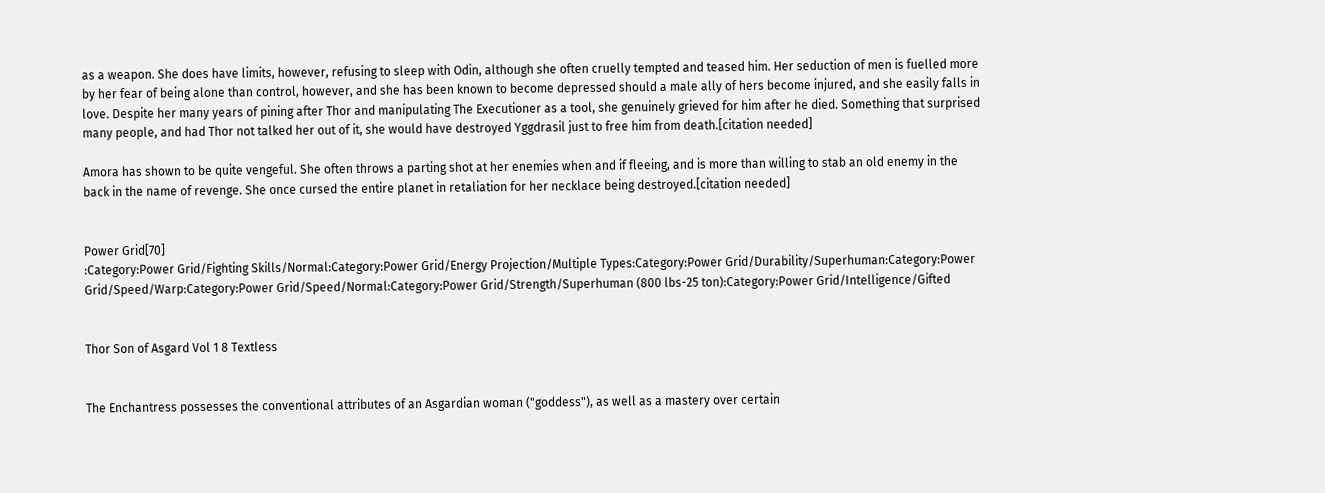as a weapon. She does have limits, however, refusing to sleep with Odin, although she often cruelly tempted and teased him. Her seduction of men is fuelled more by her fear of being alone than control, however, and she has been known to become depressed should a male ally of hers become injured, and she easily falls in love. Despite her many years of pining after Thor and manipulating The Executioner as a tool, she genuinely grieved for him after he died. Something that surprised many people, and had Thor not talked her out of it, she would have destroyed Yggdrasil just to free him from death.[citation needed]

Amora has shown to be quite vengeful. She often throws a parting shot at her enemies when and if fleeing, and is more than willing to stab an old enemy in the back in the name of revenge. She once cursed the entire planet in retaliation for her necklace being destroyed.[citation needed]


Power Grid[70]
:Category:Power Grid/Fighting Skills/Normal:Category:Power Grid/Energy Projection/Multiple Types:Category:Power Grid/Durability/Superhuman:Category:Power Grid/Speed/Warp:Category:Power Grid/Speed/Normal:Category:Power Grid/Strength/Superhuman (800 lbs-25 ton):Category:Power Grid/Intelligence/Gifted


Thor Son of Asgard Vol 1 8 Textless


The Enchantress possesses the conventional attributes of an Asgardian woman ("goddess"), as well as a mastery over certain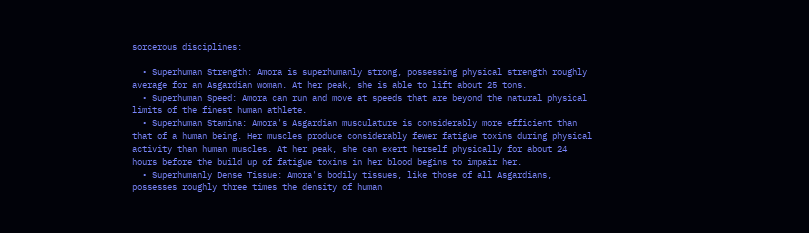sorcerous disciplines:

  • Superhuman Strength: Amora is superhumanly strong, possessing physical strength roughly average for an Asgardian woman. At her peak, she is able to lift about 25 tons.
  • Superhuman Speed: Amora can run and move at speeds that are beyond the natural physical limits of the finest human athlete.
  • Superhuman Stamina: Amora's Asgardian musculature is considerably more efficient than that of a human being. Her muscles produce considerably fewer fatigue toxins during physical activity than human muscles. At her peak, she can exert herself physically for about 24 hours before the build up of fatigue toxins in her blood begins to impair her.
  • Superhumanly Dense Tissue: Amora's bodily tissues, like those of all Asgardians, possesses roughly three times the density of human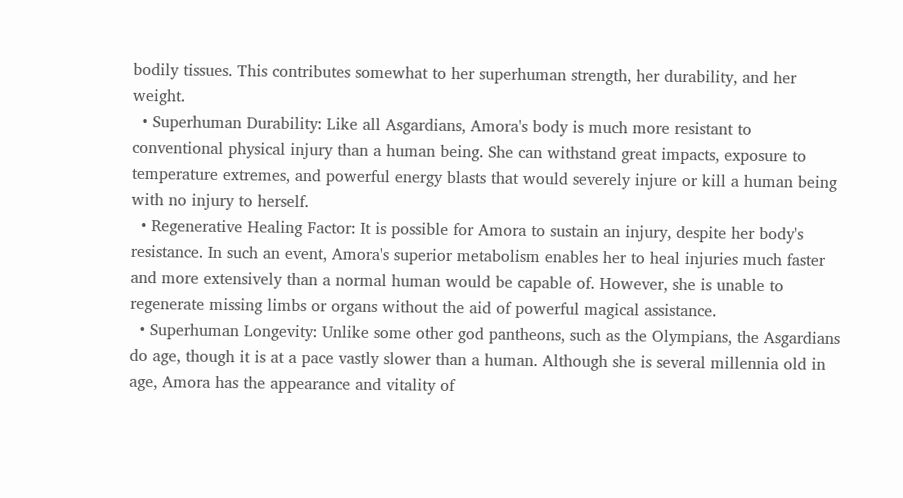bodily tissues. This contributes somewhat to her superhuman strength, her durability, and her weight.
  • Superhuman Durability: Like all Asgardians, Amora's body is much more resistant to conventional physical injury than a human being. She can withstand great impacts, exposure to temperature extremes, and powerful energy blasts that would severely injure or kill a human being with no injury to herself.
  • Regenerative Healing Factor: It is possible for Amora to sustain an injury, despite her body's resistance. In such an event, Amora's superior metabolism enables her to heal injuries much faster and more extensively than a normal human would be capable of. However, she is unable to regenerate missing limbs or organs without the aid of powerful magical assistance.
  • Superhuman Longevity: Unlike some other god pantheons, such as the Olympians, the Asgardians do age, though it is at a pace vastly slower than a human. Although she is several millennia old in age, Amora has the appearance and vitality of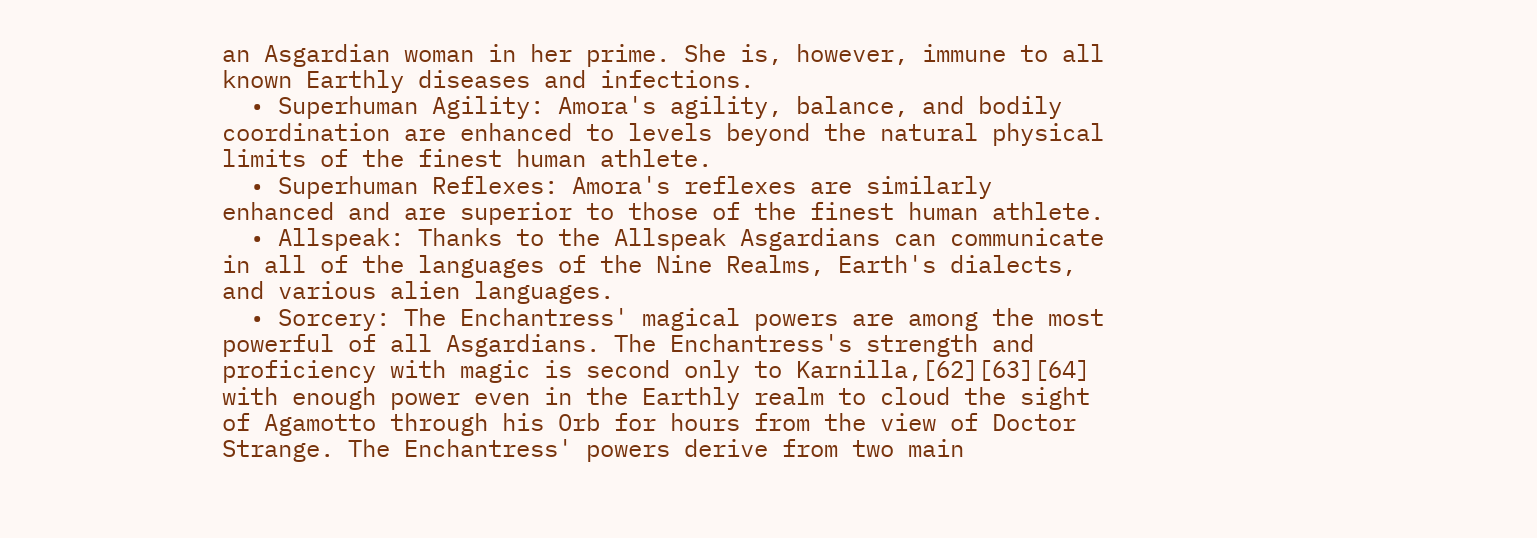an Asgardian woman in her prime. She is, however, immune to all known Earthly diseases and infections.
  • Superhuman Agility: Amora's agility, balance, and bodily coordination are enhanced to levels beyond the natural physical limits of the finest human athlete.
  • Superhuman Reflexes: Amora's reflexes are similarly enhanced and are superior to those of the finest human athlete.
  • Allspeak: Thanks to the Allspeak Asgardians can communicate in all of the languages of the Nine Realms, Earth's dialects, and various alien languages.
  • Sorcery: The Enchantress' magical powers are among the most powerful of all Asgardians. The Enchantress's strength and proficiency with magic is second only to Karnilla,[62][63][64] with enough power even in the Earthly realm to cloud the sight of Agamotto through his Orb for hours from the view of Doctor Strange. The Enchantress' powers derive from two main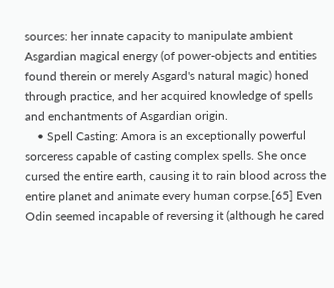sources: her innate capacity to manipulate ambient Asgardian magical energy (of power-objects and entities found therein or merely Asgard's natural magic) honed through practice, and her acquired knowledge of spells and enchantments of Asgardian origin.
    • Spell Casting: Amora is an exceptionally powerful sorceress capable of casting complex spells. She once cursed the entire earth, causing it to rain blood across the entire planet and animate every human corpse.[65] Even Odin seemed incapable of reversing it (although he cared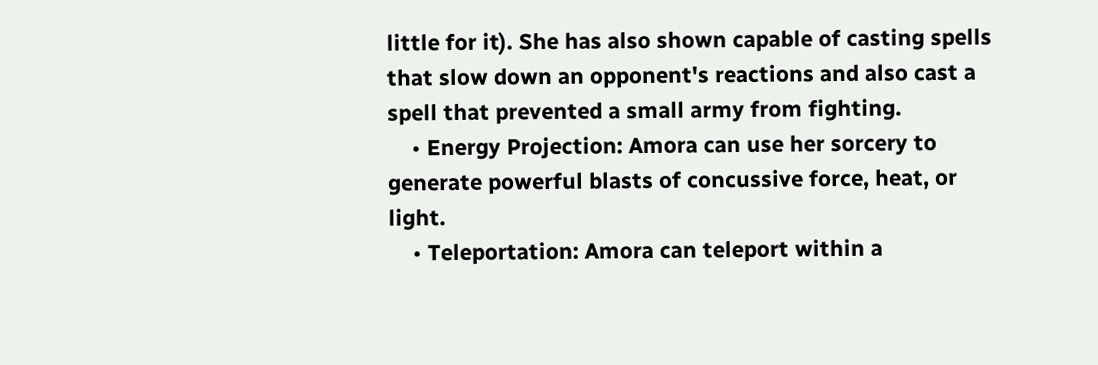little for it). She has also shown capable of casting spells that slow down an opponent's reactions and also cast a spell that prevented a small army from fighting.
    • Energy Projection: Amora can use her sorcery to generate powerful blasts of concussive force, heat, or light.
    • Teleportation: Amora can teleport within a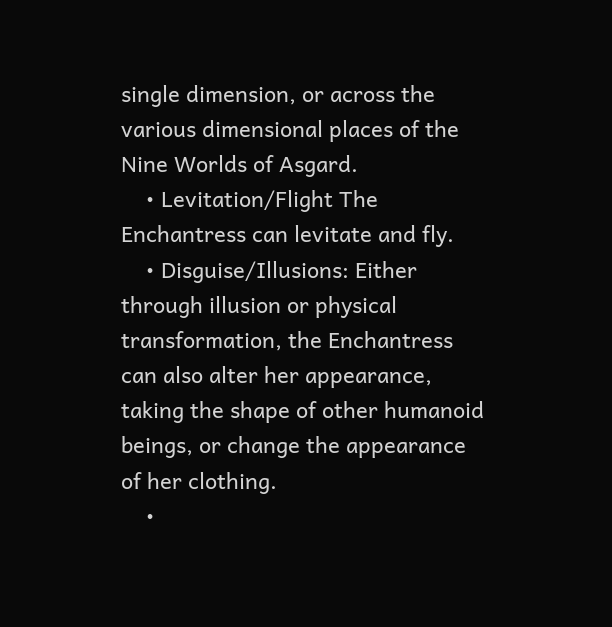single dimension, or across the various dimensional places of the Nine Worlds of Asgard.
    • Levitation/Flight The Enchantress can levitate and fly.
    • Disguise/Illusions: Either through illusion or physical transformation, the Enchantress can also alter her appearance, taking the shape of other humanoid beings, or change the appearance of her clothing.
    •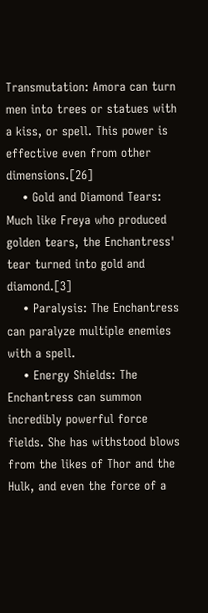Transmutation: Amora can turn men into trees or statues with a kiss, or spell. This power is effective even from other dimensions.[26]
    • Gold and Diamond Tears: Much like Freya who produced golden tears, the Enchantress' tear turned into gold and diamond.[3]
    • Paralysis: The Enchantress can paralyze multiple enemies with a spell.
    • Energy Shields: The Enchantress can summon incredibly powerful force fields. She has withstood blows from the likes of Thor and the Hulk, and even the force of a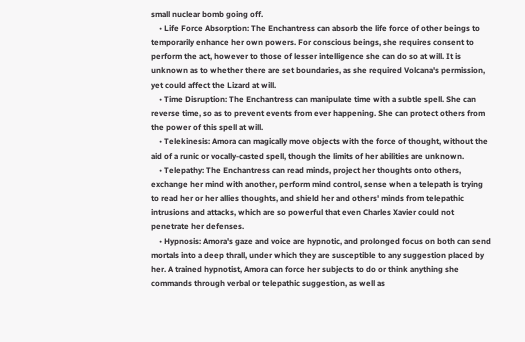small nuclear bomb going off.
    • Life Force Absorption: The Enchantress can absorb the life force of other beings to temporarily enhance her own powers. For conscious beings, she requires consent to perform the act, however to those of lesser intelligence she can do so at will. It is unknown as to whether there are set boundaries, as she required Volcana's permission, yet could affect the Lizard at will.
    • Time Disruption: The Enchantress can manipulate time with a subtle spell. She can reverse time, so as to prevent events from ever happening. She can protect others from the power of this spell at will.
    • Telekinesis: Amora can magically move objects with the force of thought, without the aid of a runic or vocally-casted spell, though the limits of her abilities are unknown.
    • Telepathy: The Enchantress can read minds, project her thoughts onto others, exchange her mind with another, perform mind control, sense when a telepath is trying to read her or her allies thoughts, and shield her and others' minds from telepathic intrusions and attacks, which are so powerful that even Charles Xavier could not penetrate her defenses.
    • Hypnosis: Amora's gaze and voice are hypnotic, and prolonged focus on both can send mortals into a deep thrall, under which they are susceptible to any suggestion placed by her. A trained hypnotist, Amora can force her subjects to do or think anything she commands through verbal or telepathic suggestion, as well as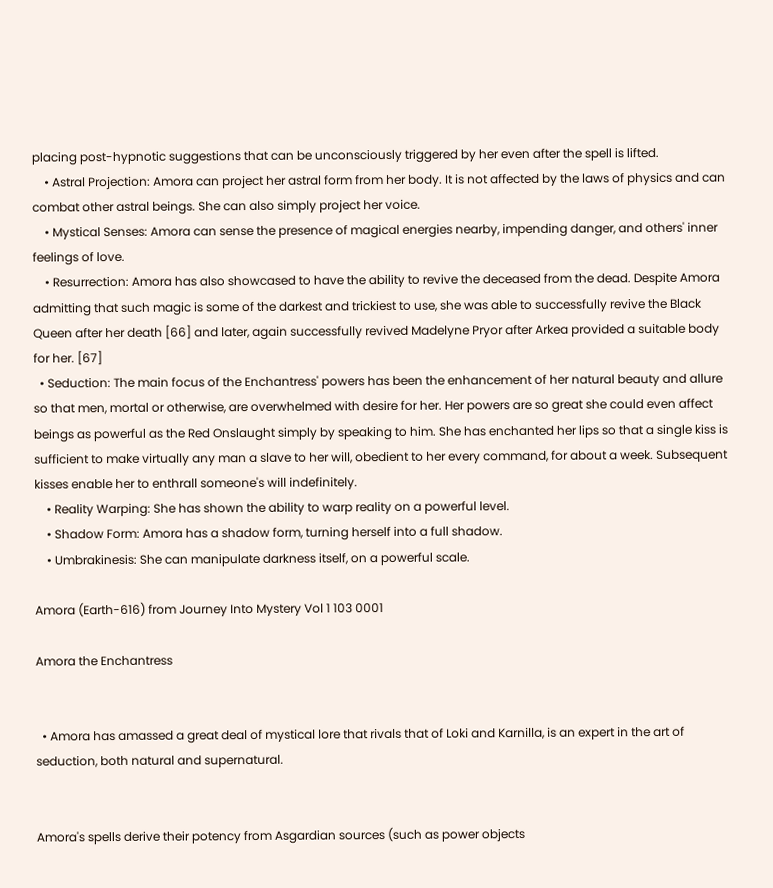placing post-hypnotic suggestions that can be unconsciously triggered by her even after the spell is lifted.
    • Astral Projection: Amora can project her astral form from her body. It is not affected by the laws of physics and can combat other astral beings. She can also simply project her voice.
    • Mystical Senses: Amora can sense the presence of magical energies nearby, impending danger, and others' inner feelings of love.
    • Resurrection: Amora has also showcased to have the ability to revive the deceased from the dead. Despite Amora admitting that such magic is some of the darkest and trickiest to use, she was able to successfully revive the Black Queen after her death [66] and later, again successfully revived Madelyne Pryor after Arkea provided a suitable body for her. [67]
  • Seduction: The main focus of the Enchantress' powers has been the enhancement of her natural beauty and allure so that men, mortal or otherwise, are overwhelmed with desire for her. Her powers are so great she could even affect beings as powerful as the Red Onslaught simply by speaking to him. She has enchanted her lips so that a single kiss is sufficient to make virtually any man a slave to her will, obedient to her every command, for about a week. Subsequent kisses enable her to enthrall someone's will indefinitely.
    • Reality Warping: She has shown the ability to warp reality on a powerful level.
    • Shadow Form: Amora has a shadow form, turning herself into a full shadow.
    • Umbrakinesis: She can manipulate darkness itself, on a powerful scale.

Amora (Earth-616) from Journey Into Mystery Vol 1 103 0001

Amora the Enchantress


  • Amora has amassed a great deal of mystical lore that rivals that of Loki and Karnilla, is an expert in the art of seduction, both natural and supernatural.


Amora's spells derive their potency from Asgardian sources (such as power objects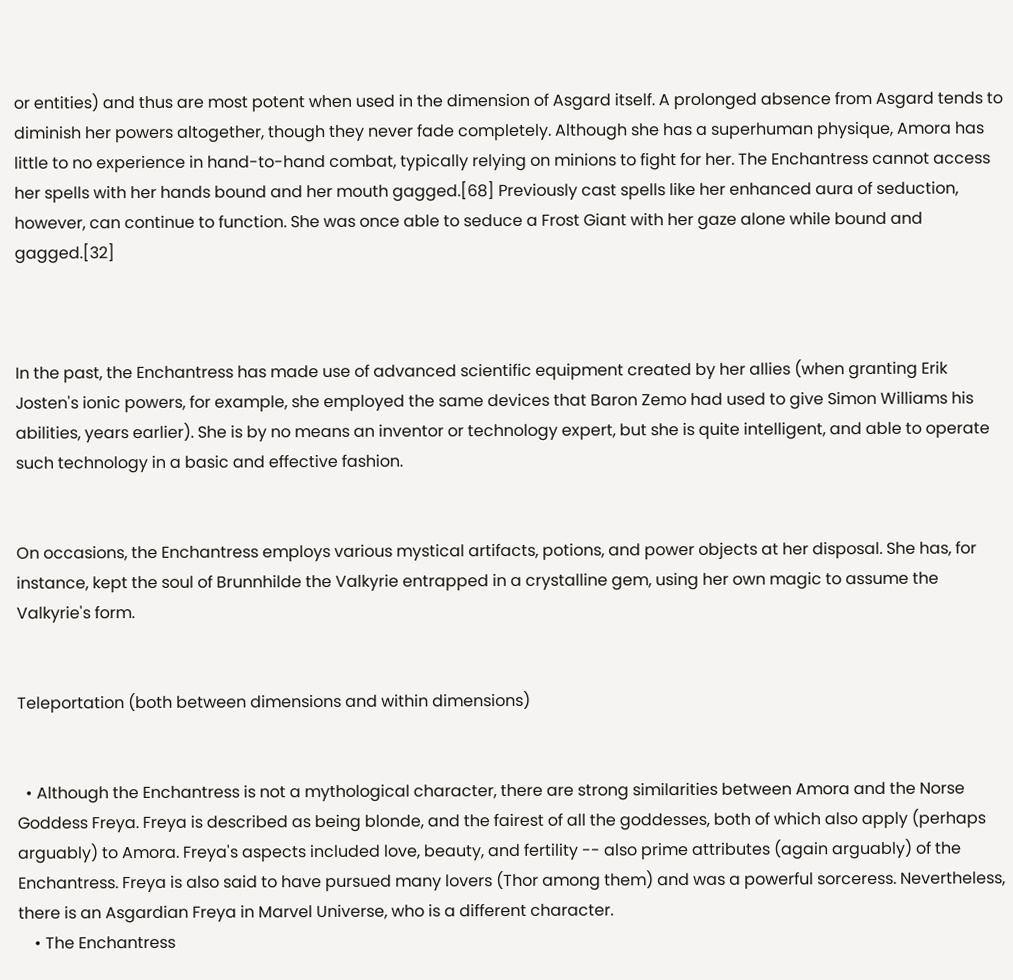or entities) and thus are most potent when used in the dimension of Asgard itself. A prolonged absence from Asgard tends to diminish her powers altogether, though they never fade completely. Although she has a superhuman physique, Amora has little to no experience in hand-to-hand combat, typically relying on minions to fight for her. The Enchantress cannot access her spells with her hands bound and her mouth gagged.[68] Previously cast spells like her enhanced aura of seduction, however, can continue to function. She was once able to seduce a Frost Giant with her gaze alone while bound and gagged.[32]



In the past, the Enchantress has made use of advanced scientific equipment created by her allies (when granting Erik Josten's ionic powers, for example, she employed the same devices that Baron Zemo had used to give Simon Williams his abilities, years earlier). She is by no means an inventor or technology expert, but she is quite intelligent, and able to operate such technology in a basic and effective fashion.


On occasions, the Enchantress employs various mystical artifacts, potions, and power objects at her disposal. She has, for instance, kept the soul of Brunnhilde the Valkyrie entrapped in a crystalline gem, using her own magic to assume the Valkyrie's form.


Teleportation (both between dimensions and within dimensions)


  • Although the Enchantress is not a mythological character, there are strong similarities between Amora and the Norse Goddess Freya. Freya is described as being blonde, and the fairest of all the goddesses, both of which also apply (perhaps arguably) to Amora. Freya's aspects included love, beauty, and fertility -- also prime attributes (again arguably) of the Enchantress. Freya is also said to have pursued many lovers (Thor among them) and was a powerful sorceress. Nevertheless, there is an Asgardian Freya in Marvel Universe, who is a different character.
    • The Enchantress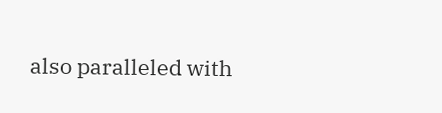also paralleled with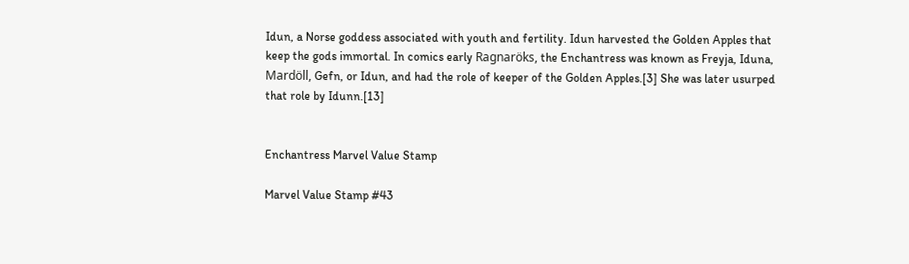Idun, a Norse goddess associated with youth and fertility. Idun harvested the Golden Apples that keep the gods immortal. In comics early Ragnaröks, the Enchantress was known as Freyja, Iduna, Mardöll, Gefn, or Idun, and had the role of keeper of the Golden Apples.[3] She was later usurped that role by Idunn.[13]


Enchantress Marvel Value Stamp

Marvel Value Stamp #43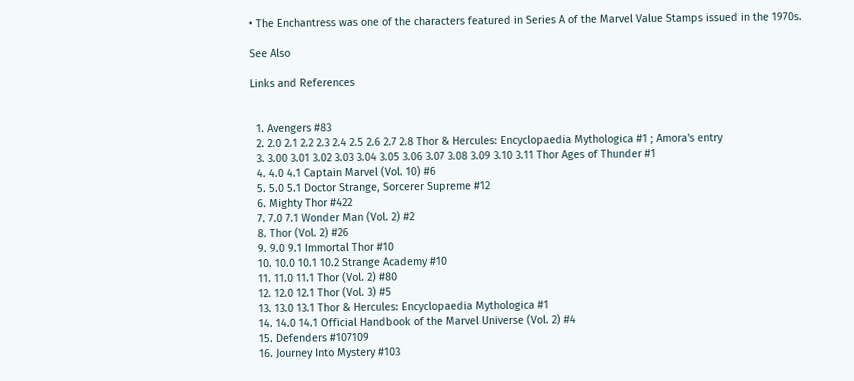• The Enchantress was one of the characters featured in Series A of the Marvel Value Stamps issued in the 1970s.

See Also

Links and References


  1. Avengers #83
  2. 2.0 2.1 2.2 2.3 2.4 2.5 2.6 2.7 2.8 Thor & Hercules: Encyclopaedia Mythologica #1 ; Amora's entry
  3. 3.00 3.01 3.02 3.03 3.04 3.05 3.06 3.07 3.08 3.09 3.10 3.11 Thor Ages of Thunder #1
  4. 4.0 4.1 Captain Marvel (Vol. 10) #6
  5. 5.0 5.1 Doctor Strange, Sorcerer Supreme #12
  6. Mighty Thor #422
  7. 7.0 7.1 Wonder Man (Vol. 2) #2
  8. Thor (Vol. 2) #26
  9. 9.0 9.1 Immortal Thor #10
  10. 10.0 10.1 10.2 Strange Academy #10
  11. 11.0 11.1 Thor (Vol. 2) #80
  12. 12.0 12.1 Thor (Vol. 3) #5
  13. 13.0 13.1 Thor & Hercules: Encyclopaedia Mythologica #1
  14. 14.0 14.1 Official Handbook of the Marvel Universe (Vol. 2) #4
  15. Defenders #107109
  16. Journey Into Mystery #103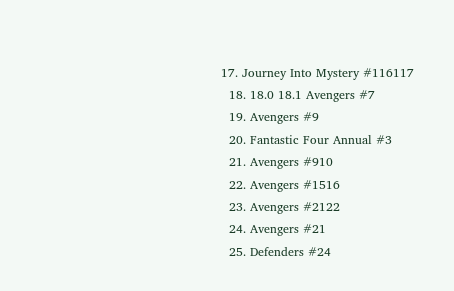17. Journey Into Mystery #116117
  18. 18.0 18.1 Avengers #7
  19. Avengers #9
  20. Fantastic Four Annual #3
  21. Avengers #910
  22. Avengers #1516
  23. Avengers #2122
  24. Avengers #21
  25. Defenders #24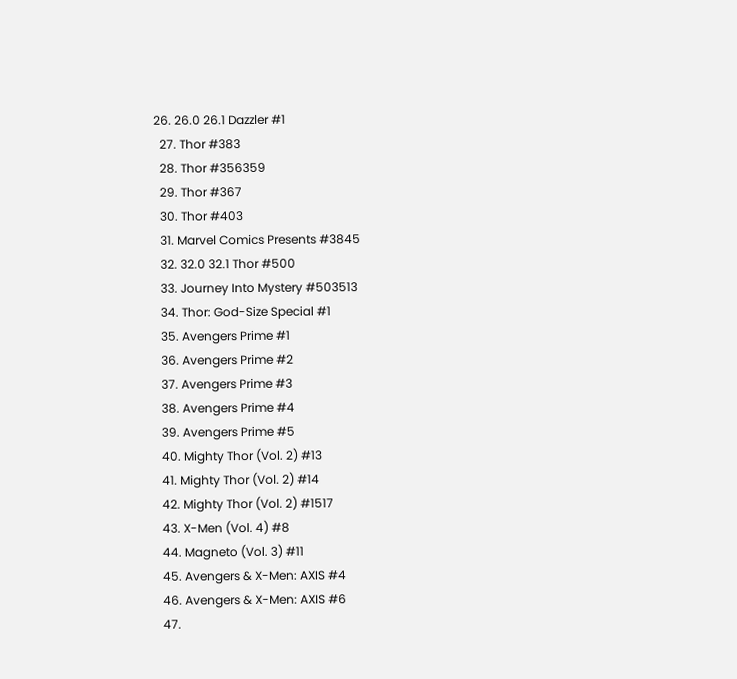26. 26.0 26.1 Dazzler #1
  27. Thor #383
  28. Thor #356359
  29. Thor #367
  30. Thor #403
  31. Marvel Comics Presents #3845
  32. 32.0 32.1 Thor #500
  33. Journey Into Mystery #503513
  34. Thor: God-Size Special #1
  35. Avengers Prime #1
  36. Avengers Prime #2
  37. Avengers Prime #3
  38. Avengers Prime #4
  39. Avengers Prime #5
  40. Mighty Thor (Vol. 2) #13
  41. Mighty Thor (Vol. 2) #14
  42. Mighty Thor (Vol. 2) #1517
  43. X-Men (Vol. 4) #8
  44. Magneto (Vol. 3) #11
  45. Avengers & X-Men: AXIS #4
  46. Avengers & X-Men: AXIS #6
  47.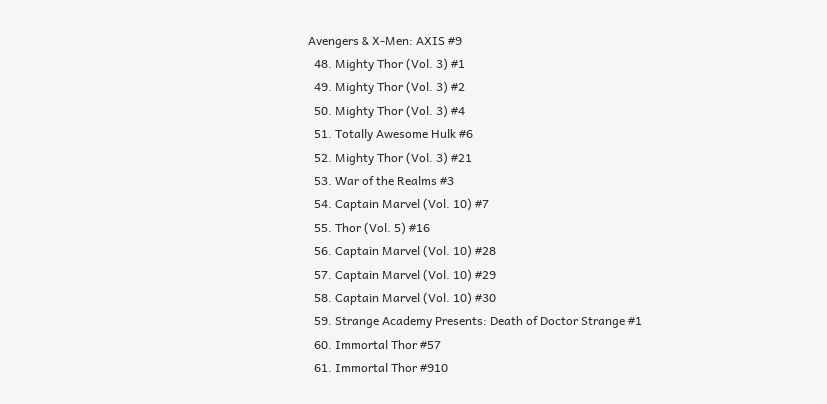Avengers & X-Men: AXIS #9
  48. Mighty Thor (Vol. 3) #1
  49. Mighty Thor (Vol. 3) #2
  50. Mighty Thor (Vol. 3) #4
  51. Totally Awesome Hulk #6
  52. Mighty Thor (Vol. 3) #21
  53. War of the Realms #3
  54. Captain Marvel (Vol. 10) #7
  55. Thor (Vol. 5) #16
  56. Captain Marvel (Vol. 10) #28
  57. Captain Marvel (Vol. 10) #29
  58. Captain Marvel (Vol. 10) #30
  59. Strange Academy Presents: Death of Doctor Strange #1
  60. Immortal Thor #57
  61. Immortal Thor #910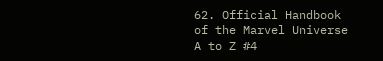62. Official Handbook of the Marvel Universe A to Z #4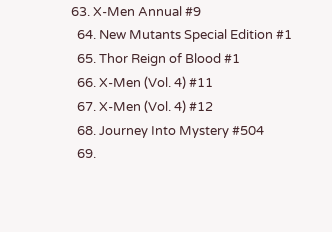63. X-Men Annual #9
  64. New Mutants Special Edition #1
  65. Thor Reign of Blood #1
  66. X-Men (Vol. 4) #11
  67. X-Men (Vol. 4) #12
  68. Journey Into Mystery #504
  69.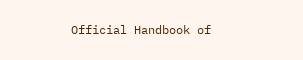Official Handbook of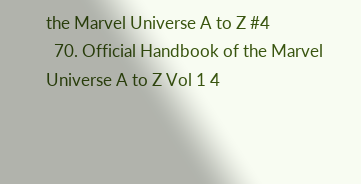the Marvel Universe A to Z #4
  70. Official Handbook of the Marvel Universe A to Z Vol 1 4